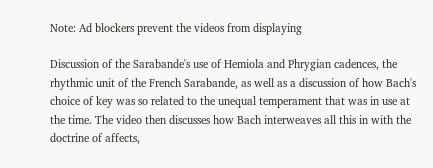Note: Ad blockers prevent the videos from displaying

Discussion of the Sarabande's use of Hemiola and Phrygian cadences, the rhythmic unit of the French Sarabande, as well as a discussion of how Bach's choice of key was so related to the unequal temperament that was in use at the time. The video then discusses how Bach interweaves all this in with the doctrine of affects,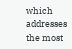which addresses the most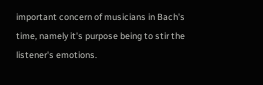important concern of musicians in Bach's time, namely it's purpose being to stir the listener's emotions.